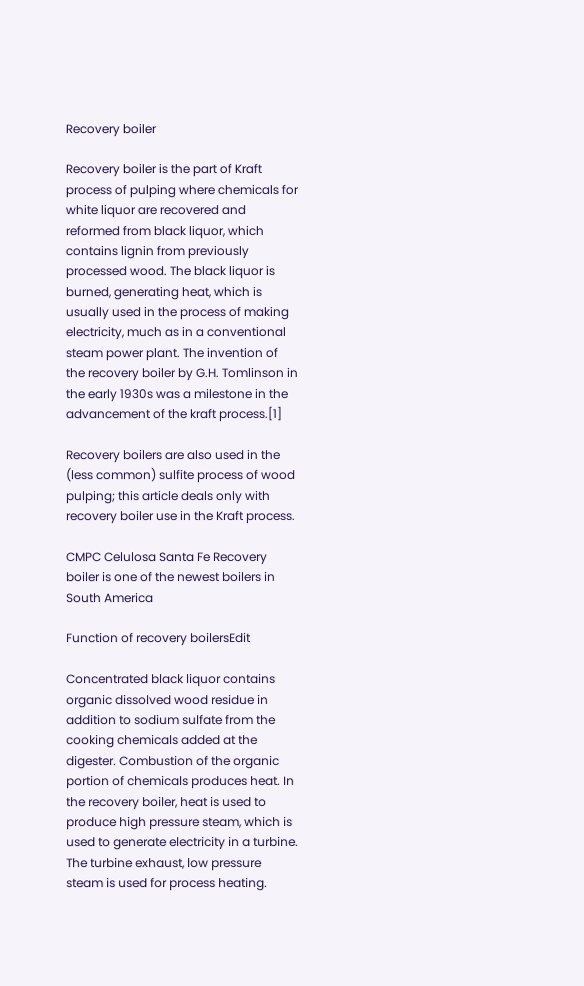Recovery boiler

Recovery boiler is the part of Kraft process of pulping where chemicals for white liquor are recovered and reformed from black liquor, which contains lignin from previously processed wood. The black liquor is burned, generating heat, which is usually used in the process of making electricity, much as in a conventional steam power plant. The invention of the recovery boiler by G.H. Tomlinson in the early 1930s was a milestone in the advancement of the kraft process.[1]

Recovery boilers are also used in the (less common) sulfite process of wood pulping; this article deals only with recovery boiler use in the Kraft process.

CMPC Celulosa Santa Fe Recovery boiler is one of the newest boilers in South America

Function of recovery boilersEdit

Concentrated black liquor contains organic dissolved wood residue in addition to sodium sulfate from the cooking chemicals added at the digester. Combustion of the organic portion of chemicals produces heat. In the recovery boiler, heat is used to produce high pressure steam, which is used to generate electricity in a turbine. The turbine exhaust, low pressure steam is used for process heating.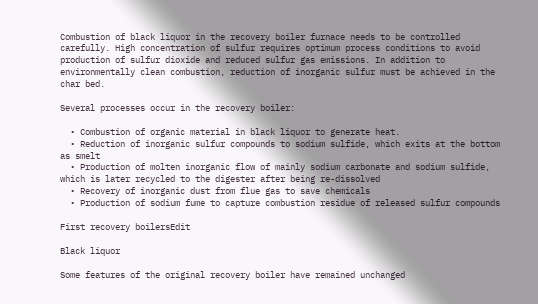Combustion of black liquor in the recovery boiler furnace needs to be controlled carefully. High concentration of sulfur requires optimum process conditions to avoid production of sulfur dioxide and reduced sulfur gas emissions. In addition to environmentally clean combustion, reduction of inorganic sulfur must be achieved in the char bed.

Several processes occur in the recovery boiler:

  • Combustion of organic material in black liquor to generate heat.
  • Reduction of inorganic sulfur compounds to sodium sulfide, which exits at the bottom as smelt
  • Production of molten inorganic flow of mainly sodium carbonate and sodium sulfide, which is later recycled to the digester after being re-dissolved
  • Recovery of inorganic dust from flue gas to save chemicals
  • Production of sodium fume to capture combustion residue of released sulfur compounds

First recovery boilersEdit

Black liquor

Some features of the original recovery boiler have remained unchanged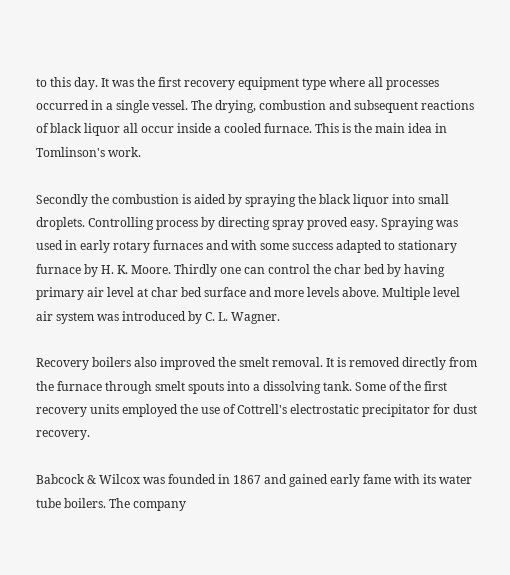to this day. It was the first recovery equipment type where all processes occurred in a single vessel. The drying, combustion and subsequent reactions of black liquor all occur inside a cooled furnace. This is the main idea in Tomlinson's work.

Secondly the combustion is aided by spraying the black liquor into small droplets. Controlling process by directing spray proved easy. Spraying was used in early rotary furnaces and with some success adapted to stationary furnace by H. K. Moore. Thirdly one can control the char bed by having primary air level at char bed surface and more levels above. Multiple level air system was introduced by C. L. Wagner.

Recovery boilers also improved the smelt removal. It is removed directly from the furnace through smelt spouts into a dissolving tank. Some of the first recovery units employed the use of Cottrell's electrostatic precipitator for dust recovery.

Babcock & Wilcox was founded in 1867 and gained early fame with its water tube boilers. The company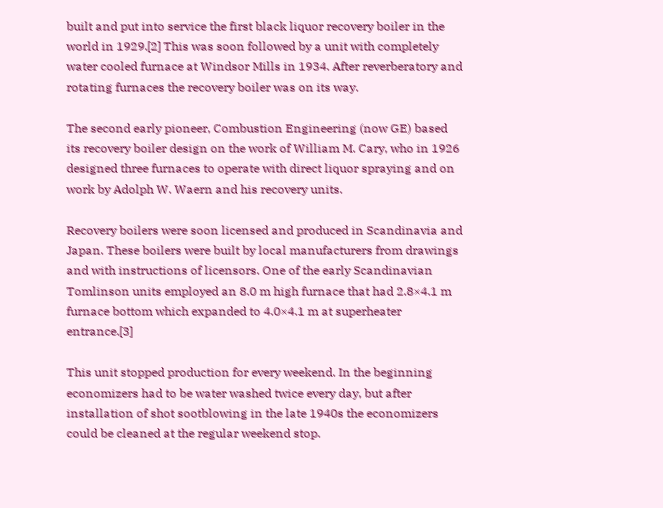built and put into service the first black liquor recovery boiler in the world in 1929.[2] This was soon followed by a unit with completely water cooled furnace at Windsor Mills in 1934. After reverberatory and rotating furnaces the recovery boiler was on its way.

The second early pioneer, Combustion Engineering (now GE) based its recovery boiler design on the work of William M. Cary, who in 1926 designed three furnaces to operate with direct liquor spraying and on work by Adolph W. Waern and his recovery units.

Recovery boilers were soon licensed and produced in Scandinavia and Japan. These boilers were built by local manufacturers from drawings and with instructions of licensors. One of the early Scandinavian Tomlinson units employed an 8.0 m high furnace that had 2.8×4.1 m furnace bottom which expanded to 4.0×4.1 m at superheater entrance.[3]

This unit stopped production for every weekend. In the beginning economizers had to be water washed twice every day, but after installation of shot sootblowing in the late 1940s the economizers could be cleaned at the regular weekend stop.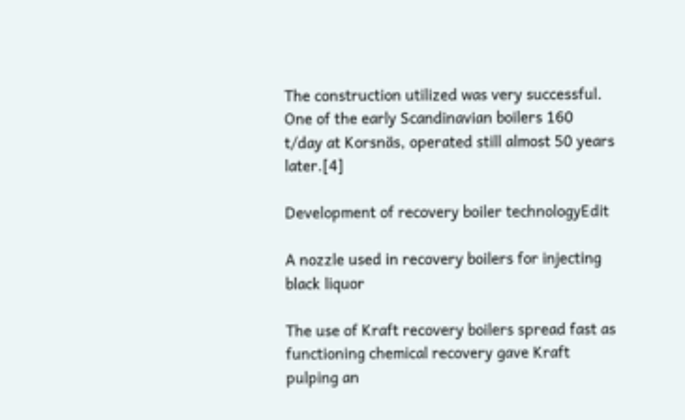The construction utilized was very successful. One of the early Scandinavian boilers 160 t/day at Korsnäs, operated still almost 50 years later.[4]

Development of recovery boiler technologyEdit

A nozzle used in recovery boilers for injecting black liquor

The use of Kraft recovery boilers spread fast as functioning chemical recovery gave Kraft pulping an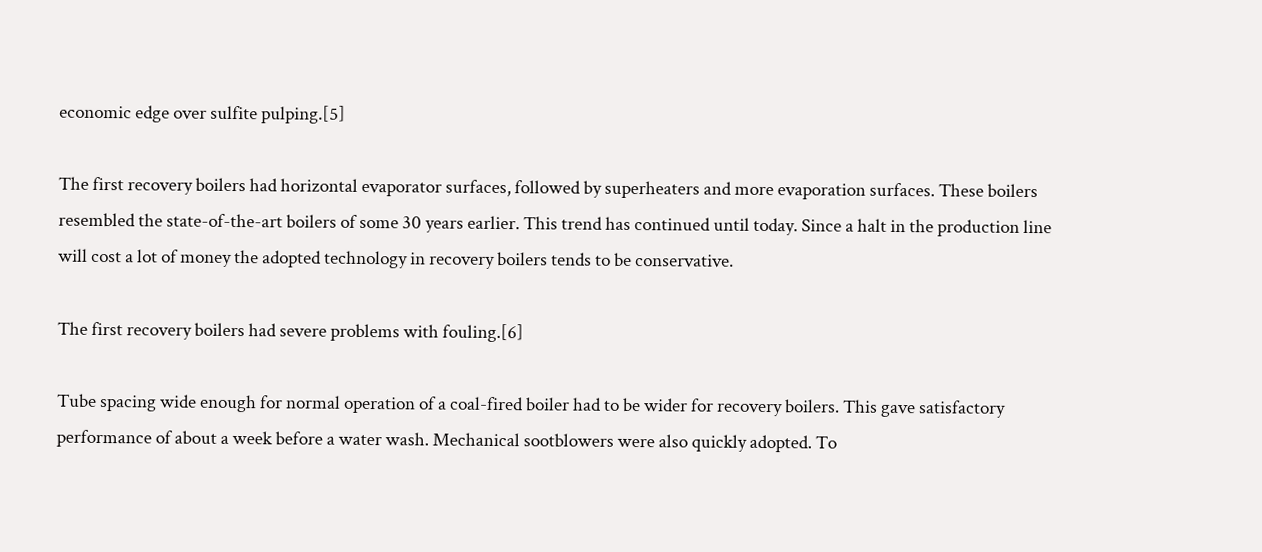economic edge over sulfite pulping.[5]

The first recovery boilers had horizontal evaporator surfaces, followed by superheaters and more evaporation surfaces. These boilers resembled the state-of-the-art boilers of some 30 years earlier. This trend has continued until today. Since a halt in the production line will cost a lot of money the adopted technology in recovery boilers tends to be conservative.

The first recovery boilers had severe problems with fouling.[6]

Tube spacing wide enough for normal operation of a coal-fired boiler had to be wider for recovery boilers. This gave satisfactory performance of about a week before a water wash. Mechanical sootblowers were also quickly adopted. To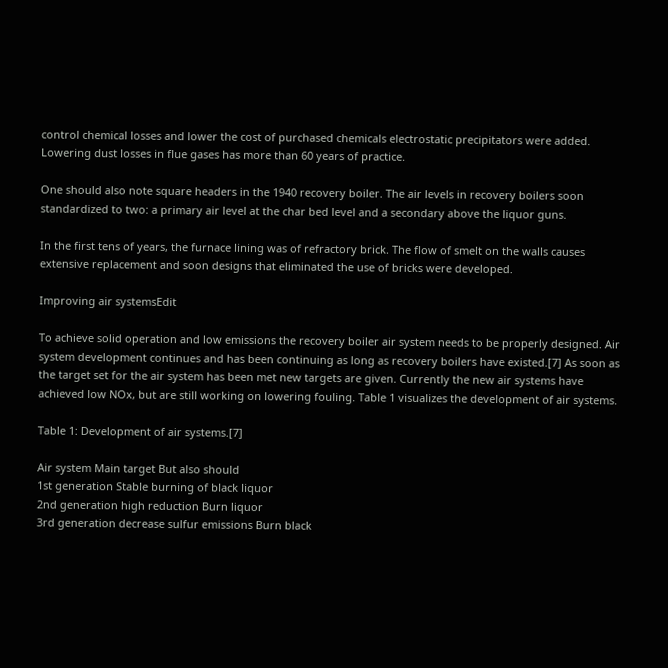control chemical losses and lower the cost of purchased chemicals electrostatic precipitators were added. Lowering dust losses in flue gases has more than 60 years of practice.

One should also note square headers in the 1940 recovery boiler. The air levels in recovery boilers soon standardized to two: a primary air level at the char bed level and a secondary above the liquor guns.

In the first tens of years, the furnace lining was of refractory brick. The flow of smelt on the walls causes extensive replacement and soon designs that eliminated the use of bricks were developed.

Improving air systemsEdit

To achieve solid operation and low emissions the recovery boiler air system needs to be properly designed. Air system development continues and has been continuing as long as recovery boilers have existed.[7] As soon as the target set for the air system has been met new targets are given. Currently the new air systems have achieved low NOx, but are still working on lowering fouling. Table 1 visualizes the development of air systems.

Table 1: Development of air systems.[7]

Air system Main target But also should
1st generation Stable burning of black liquor
2nd generation high reduction Burn liquor
3rd generation decrease sulfur emissions Burn black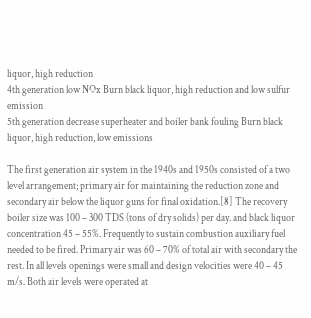liquor, high reduction
4th generation low NOx Burn black liquor, high reduction and low sulfur emission
5th generation decrease superheater and boiler bank fouling Burn black liquor, high reduction, low emissions

The first generation air system in the 1940s and 1950s consisted of a two level arrangement; primary air for maintaining the reduction zone and secondary air below the liquor guns for final oxidation.[8] The recovery boiler size was 100 – 300 TDS (tons of dry solids) per day. and black liquor concentration 45 – 55%. Frequently to sustain combustion auxiliary fuel needed to be fired. Primary air was 60 – 70% of total air with secondary the rest. In all levels openings were small and design velocities were 40 – 45 m/s. Both air levels were operated at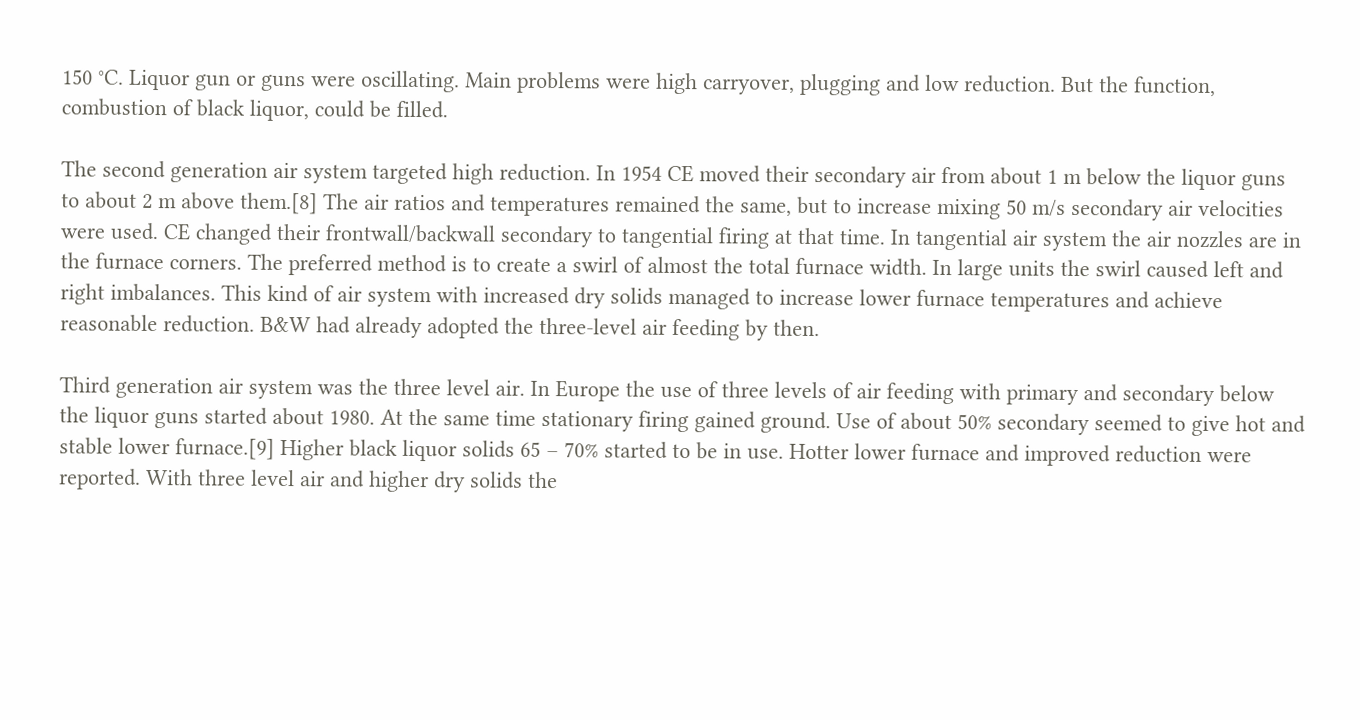150 °C. Liquor gun or guns were oscillating. Main problems were high carryover, plugging and low reduction. But the function, combustion of black liquor, could be filled.

The second generation air system targeted high reduction. In 1954 CE moved their secondary air from about 1 m below the liquor guns to about 2 m above them.[8] The air ratios and temperatures remained the same, but to increase mixing 50 m/s secondary air velocities were used. CE changed their frontwall/backwall secondary to tangential firing at that time. In tangential air system the air nozzles are in the furnace corners. The preferred method is to create a swirl of almost the total furnace width. In large units the swirl caused left and right imbalances. This kind of air system with increased dry solids managed to increase lower furnace temperatures and achieve reasonable reduction. B&W had already adopted the three-level air feeding by then.

Third generation air system was the three level air. In Europe the use of three levels of air feeding with primary and secondary below the liquor guns started about 1980. At the same time stationary firing gained ground. Use of about 50% secondary seemed to give hot and stable lower furnace.[9] Higher black liquor solids 65 – 70% started to be in use. Hotter lower furnace and improved reduction were reported. With three level air and higher dry solids the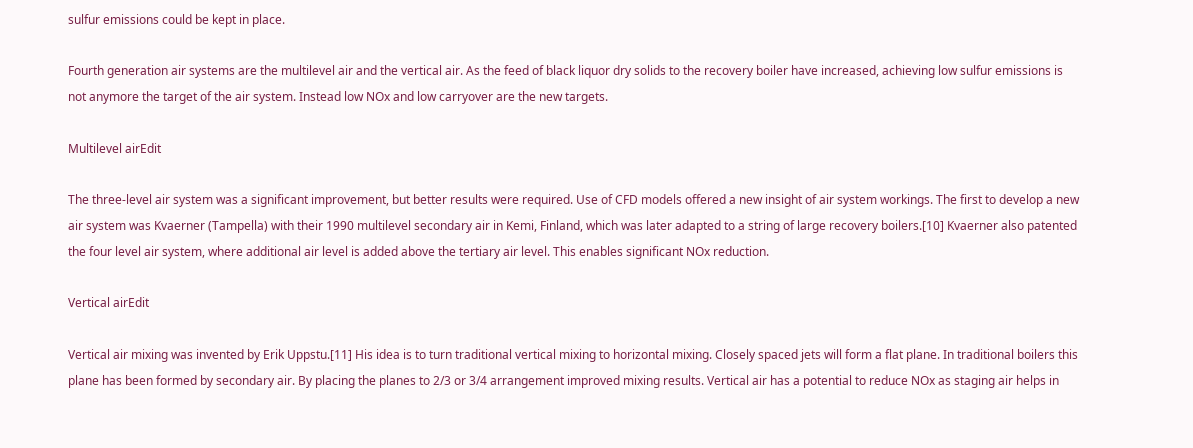sulfur emissions could be kept in place.

Fourth generation air systems are the multilevel air and the vertical air. As the feed of black liquor dry solids to the recovery boiler have increased, achieving low sulfur emissions is not anymore the target of the air system. Instead low NOx and low carryover are the new targets.

Multilevel airEdit

The three-level air system was a significant improvement, but better results were required. Use of CFD models offered a new insight of air system workings. The first to develop a new air system was Kvaerner (Tampella) with their 1990 multilevel secondary air in Kemi, Finland, which was later adapted to a string of large recovery boilers.[10] Kvaerner also patented the four level air system, where additional air level is added above the tertiary air level. This enables significant NOx reduction.

Vertical airEdit

Vertical air mixing was invented by Erik Uppstu.[11] His idea is to turn traditional vertical mixing to horizontal mixing. Closely spaced jets will form a flat plane. In traditional boilers this plane has been formed by secondary air. By placing the planes to 2/3 or 3/4 arrangement improved mixing results. Vertical air has a potential to reduce NOx as staging air helps in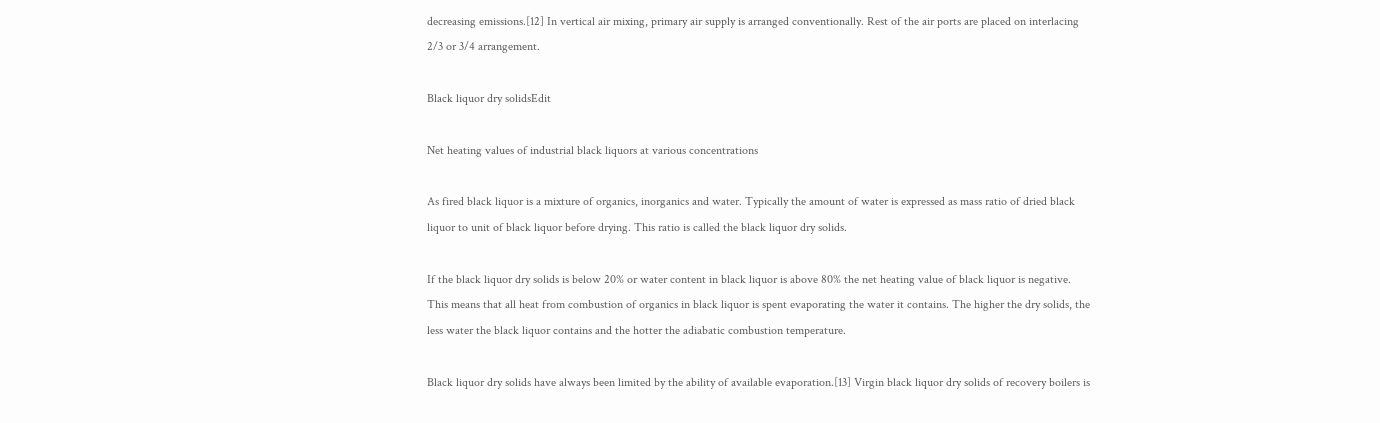decreasing emissions.[12] In vertical air mixing, primary air supply is arranged conventionally. Rest of the air ports are placed on interlacing 2/3 or 3/4 arrangement.

Black liquor dry solidsEdit

Net heating values of industrial black liquors at various concentrations

As fired black liquor is a mixture of organics, inorganics and water. Typically the amount of water is expressed as mass ratio of dried black liquor to unit of black liquor before drying. This ratio is called the black liquor dry solids.

If the black liquor dry solids is below 20% or water content in black liquor is above 80% the net heating value of black liquor is negative. This means that all heat from combustion of organics in black liquor is spent evaporating the water it contains. The higher the dry solids, the less water the black liquor contains and the hotter the adiabatic combustion temperature.

Black liquor dry solids have always been limited by the ability of available evaporation.[13] Virgin black liquor dry solids of recovery boilers is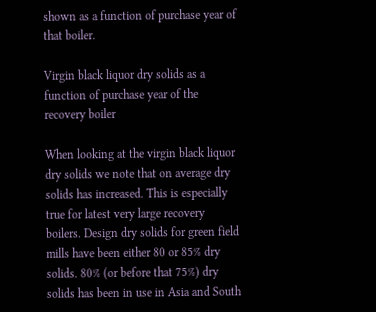shown as a function of purchase year of that boiler.

Virgin black liquor dry solids as a function of purchase year of the recovery boiler

When looking at the virgin black liquor dry solids we note that on average dry solids has increased. This is especially true for latest very large recovery boilers. Design dry solids for green field mills have been either 80 or 85% dry solids. 80% (or before that 75%) dry solids has been in use in Asia and South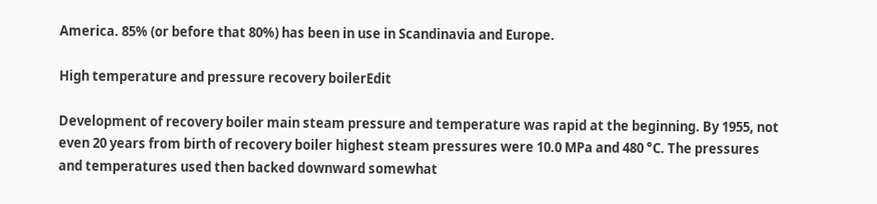America. 85% (or before that 80%) has been in use in Scandinavia and Europe.

High temperature and pressure recovery boilerEdit

Development of recovery boiler main steam pressure and temperature was rapid at the beginning. By 1955, not even 20 years from birth of recovery boiler highest steam pressures were 10.0 MPa and 480 °C. The pressures and temperatures used then backed downward somewhat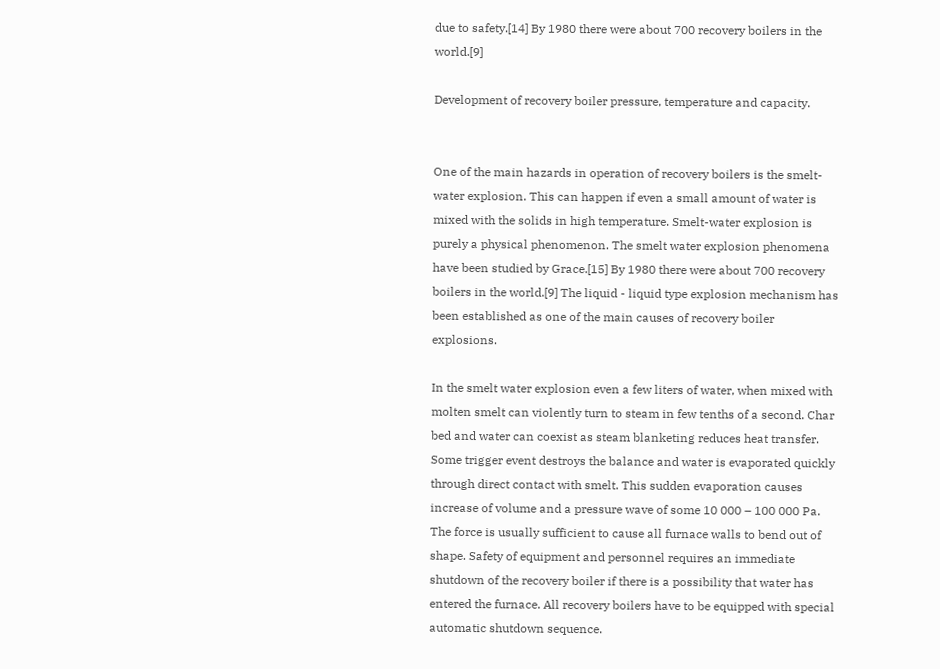due to safety.[14] By 1980 there were about 700 recovery boilers in the world.[9]

Development of recovery boiler pressure, temperature and capacity.


One of the main hazards in operation of recovery boilers is the smelt-water explosion. This can happen if even a small amount of water is mixed with the solids in high temperature. Smelt-water explosion is purely a physical phenomenon. The smelt water explosion phenomena have been studied by Grace.[15] By 1980 there were about 700 recovery boilers in the world.[9] The liquid - liquid type explosion mechanism has been established as one of the main causes of recovery boiler explosions.

In the smelt water explosion even a few liters of water, when mixed with molten smelt can violently turn to steam in few tenths of a second. Char bed and water can coexist as steam blanketing reduces heat transfer. Some trigger event destroys the balance and water is evaporated quickly through direct contact with smelt. This sudden evaporation causes increase of volume and a pressure wave of some 10 000 – 100 000 Pa. The force is usually sufficient to cause all furnace walls to bend out of shape. Safety of equipment and personnel requires an immediate shutdown of the recovery boiler if there is a possibility that water has entered the furnace. All recovery boilers have to be equipped with special automatic shutdown sequence.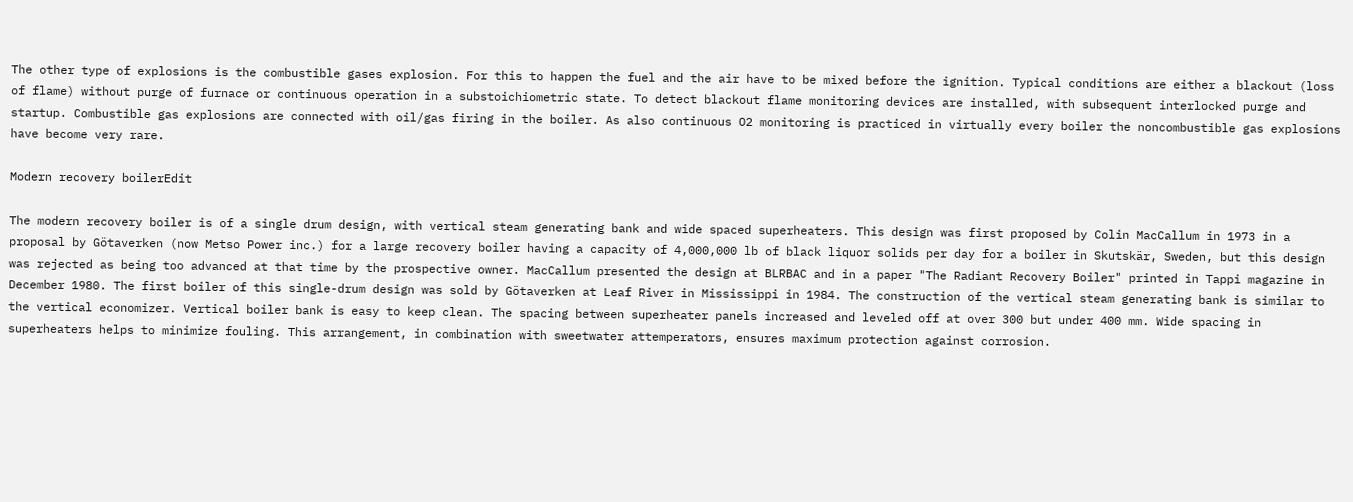The other type of explosions is the combustible gases explosion. For this to happen the fuel and the air have to be mixed before the ignition. Typical conditions are either a blackout (loss of flame) without purge of furnace or continuous operation in a substoichiometric state. To detect blackout flame monitoring devices are installed, with subsequent interlocked purge and startup. Combustible gas explosions are connected with oil/gas firing in the boiler. As also continuous O2 monitoring is practiced in virtually every boiler the noncombustible gas explosions have become very rare.

Modern recovery boilerEdit

The modern recovery boiler is of a single drum design, with vertical steam generating bank and wide spaced superheaters. This design was first proposed by Colin MacCallum in 1973 in a proposal by Götaverken (now Metso Power inc.) for a large recovery boiler having a capacity of 4,000,000 lb of black liquor solids per day for a boiler in Skutskär, Sweden, but this design was rejected as being too advanced at that time by the prospective owner. MacCallum presented the design at BLRBAC and in a paper "The Radiant Recovery Boiler" printed in Tappi magazine in December 1980. The first boiler of this single-drum design was sold by Götaverken at Leaf River in Mississippi in 1984. The construction of the vertical steam generating bank is similar to the vertical economizer. Vertical boiler bank is easy to keep clean. The spacing between superheater panels increased and leveled off at over 300 but under 400 mm. Wide spacing in superheaters helps to minimize fouling. This arrangement, in combination with sweetwater attemperators, ensures maximum protection against corrosion.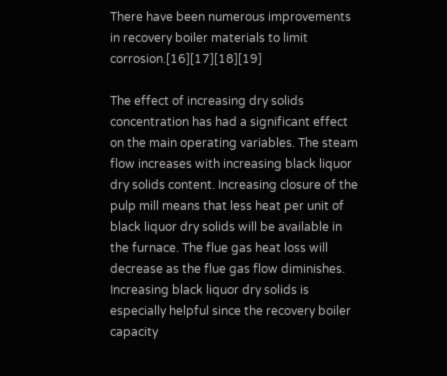There have been numerous improvements in recovery boiler materials to limit corrosion.[16][17][18][19]

The effect of increasing dry solids concentration has had a significant effect on the main operating variables. The steam flow increases with increasing black liquor dry solids content. Increasing closure of the pulp mill means that less heat per unit of black liquor dry solids will be available in the furnace. The flue gas heat loss will decrease as the flue gas flow diminishes. Increasing black liquor dry solids is especially helpful since the recovery boiler capacity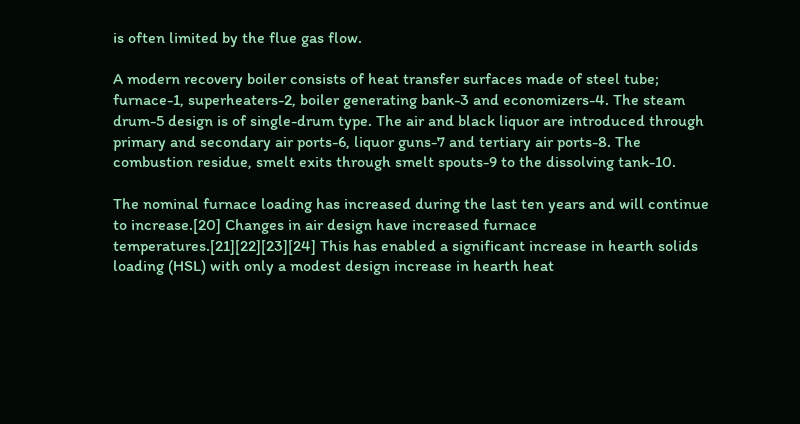is often limited by the flue gas flow.

A modern recovery boiler consists of heat transfer surfaces made of steel tube; furnace-1, superheaters-2, boiler generating bank-3 and economizers-4. The steam drum-5 design is of single-drum type. The air and black liquor are introduced through primary and secondary air ports-6, liquor guns-7 and tertiary air ports-8. The combustion residue, smelt exits through smelt spouts-9 to the dissolving tank-10.

The nominal furnace loading has increased during the last ten years and will continue to increase.[20] Changes in air design have increased furnace temperatures.[21][22][23][24] This has enabled a significant increase in hearth solids loading (HSL) with only a modest design increase in hearth heat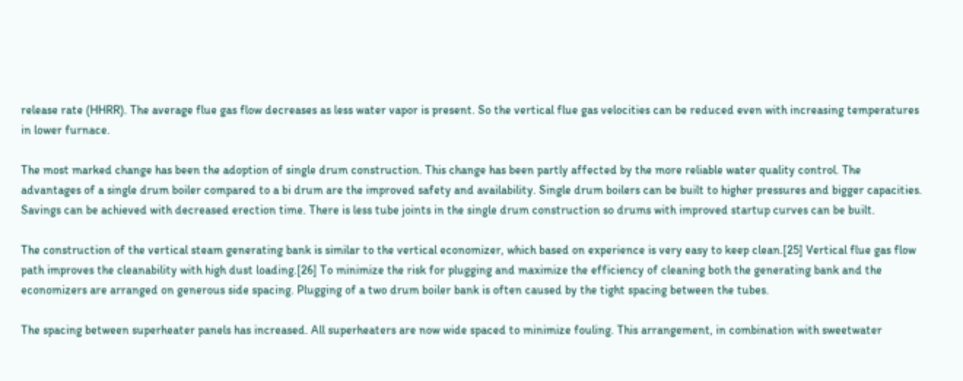release rate (HHRR). The average flue gas flow decreases as less water vapor is present. So the vertical flue gas velocities can be reduced even with increasing temperatures in lower furnace.

The most marked change has been the adoption of single drum construction. This change has been partly affected by the more reliable water quality control. The advantages of a single drum boiler compared to a bi drum are the improved safety and availability. Single drum boilers can be built to higher pressures and bigger capacities. Savings can be achieved with decreased erection time. There is less tube joints in the single drum construction so drums with improved startup curves can be built.

The construction of the vertical steam generating bank is similar to the vertical economizer, which based on experience is very easy to keep clean.[25] Vertical flue gas flow path improves the cleanability with high dust loading.[26] To minimize the risk for plugging and maximize the efficiency of cleaning both the generating bank and the economizers are arranged on generous side spacing. Plugging of a two drum boiler bank is often caused by the tight spacing between the tubes.

The spacing between superheater panels has increased. All superheaters are now wide spaced to minimize fouling. This arrangement, in combination with sweetwater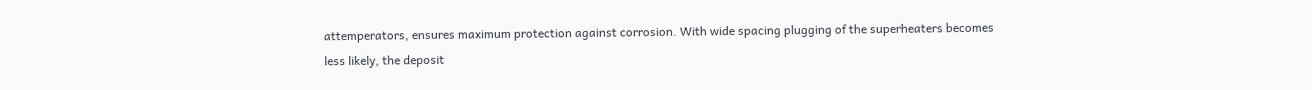attemperators, ensures maximum protection against corrosion. With wide spacing plugging of the superheaters becomes less likely, the deposit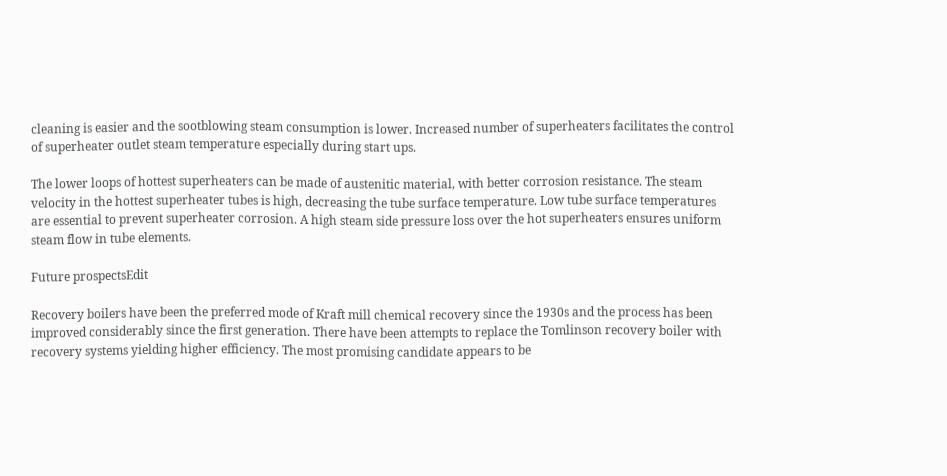cleaning is easier and the sootblowing steam consumption is lower. Increased number of superheaters facilitates the control of superheater outlet steam temperature especially during start ups.

The lower loops of hottest superheaters can be made of austenitic material, with better corrosion resistance. The steam velocity in the hottest superheater tubes is high, decreasing the tube surface temperature. Low tube surface temperatures are essential to prevent superheater corrosion. A high steam side pressure loss over the hot superheaters ensures uniform steam flow in tube elements.

Future prospectsEdit

Recovery boilers have been the preferred mode of Kraft mill chemical recovery since the 1930s and the process has been improved considerably since the first generation. There have been attempts to replace the Tomlinson recovery boiler with recovery systems yielding higher efficiency. The most promising candidate appears to be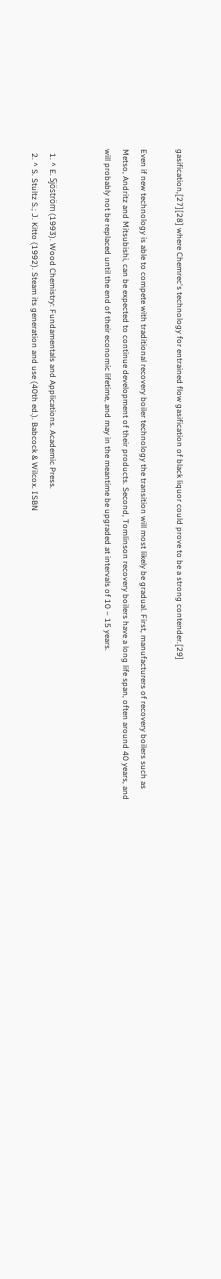gasification,[27][28] where Chemrec's technology for entrained flow gasification of black liquor could prove to be a strong contender.[29]

Even if new technology is able to compete with traditional recovery boiler technology the transition will most likely be gradual. First, manufacturers of recovery boilers such as Metso, Andritz and Mitsubishi, can be expected to continue development of their products. Second, Tomlinson recovery boilers have a long life span, often around 40 years, and will probably not be replaced until the end of their economic lifetime, and may in the meantime be upgraded at intervals of 10 – 15 years.


  1. ^ E. Sjöström (1993). Wood Chemistry: Fundamentals and Applications. Academic Press.
  2. ^ S. Stultz S.; J. Kitto (1992). Steam its generation and use (40th ed.). Babcock & Wilcox. ISBN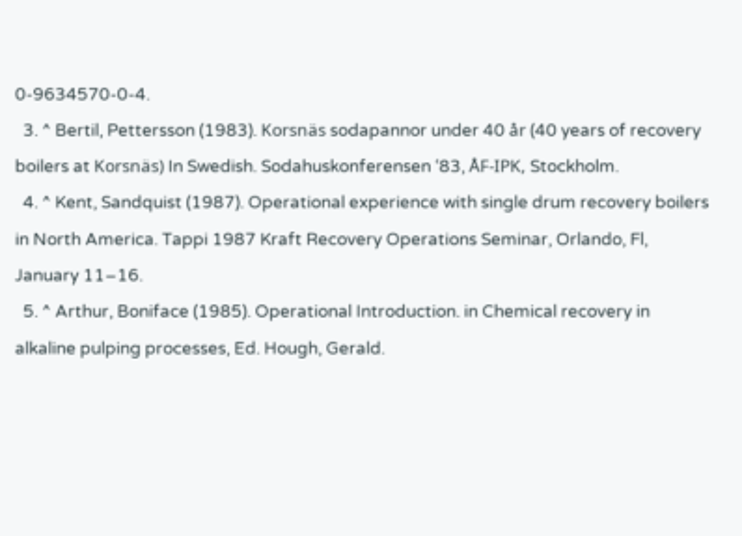0-9634570-0-4.
  3. ^ Bertil, Pettersson (1983). Korsnäs sodapannor under 40 år (40 years of recovery boilers at Korsnäs) In Swedish. Sodahuskonferensen ‘83, ÅF-IPK, Stockholm.
  4. ^ Kent, Sandquist (1987). Operational experience with single drum recovery boilers in North America. Tappi 1987 Kraft Recovery Operations Seminar, Orlando, Fl, January 11–16.
  5. ^ Arthur, Boniface (1985). Operational Introduction. in Chemical recovery in alkaline pulping processes, Ed. Hough, Gerald.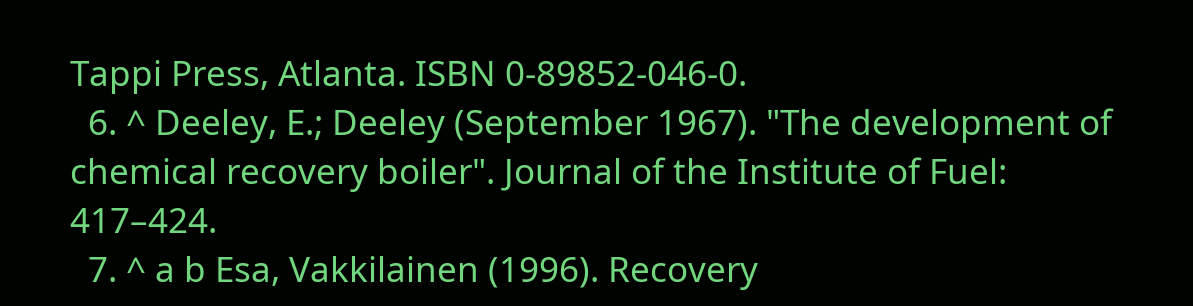Tappi Press, Atlanta. ISBN 0-89852-046-0.
  6. ^ Deeley, E.; Deeley (September 1967). "The development of chemical recovery boiler". Journal of the Institute of Fuel: 417–424.
  7. ^ a b Esa, Vakkilainen (1996). Recovery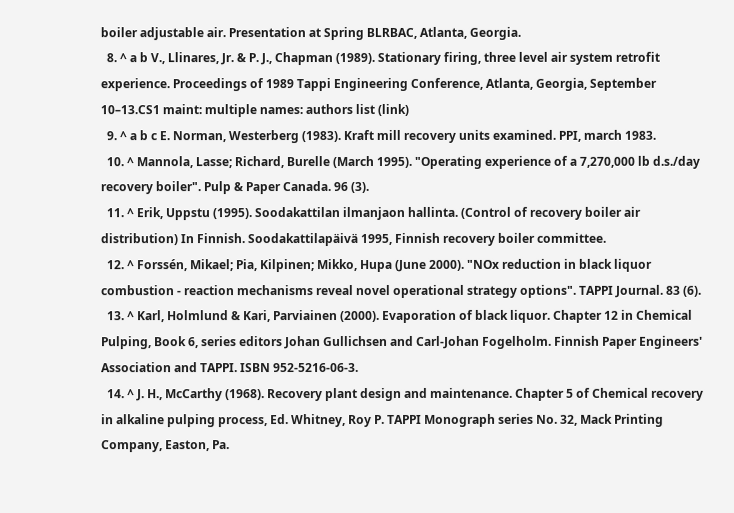boiler adjustable air. Presentation at Spring BLRBAC, Atlanta, Georgia.
  8. ^ a b V., Llinares, Jr. & P. J., Chapman (1989). Stationary firing, three level air system retrofit experience. Proceedings of 1989 Tappi Engineering Conference, Atlanta, Georgia, September 10–13.CS1 maint: multiple names: authors list (link)
  9. ^ a b c E. Norman, Westerberg (1983). Kraft mill recovery units examined. PPI, march 1983.
  10. ^ Mannola, Lasse; Richard, Burelle (March 1995). "Operating experience of a 7,270,000 lb d.s./day recovery boiler". Pulp & Paper Canada. 96 (3).
  11. ^ Erik, Uppstu (1995). Soodakattilan ilmanjaon hallinta. (Control of recovery boiler air distribution) In Finnish. Soodakattilapäivä 1995, Finnish recovery boiler committee.
  12. ^ Forssén, Mikael; Pia, Kilpinen; Mikko, Hupa (June 2000). "NOx reduction in black liquor combustion - reaction mechanisms reveal novel operational strategy options". TAPPI Journal. 83 (6).
  13. ^ Karl, Holmlund & Kari, Parviainen (2000). Evaporation of black liquor. Chapter 12 in Chemical Pulping, Book 6, series editors Johan Gullichsen and Carl-Johan Fogelholm. Finnish Paper Engineers' Association and TAPPI. ISBN 952-5216-06-3.
  14. ^ J. H., McCarthy (1968). Recovery plant design and maintenance. Chapter 5 of Chemical recovery in alkaline pulping process, Ed. Whitney, Roy P. TAPPI Monograph series No. 32, Mack Printing Company, Easton, Pa.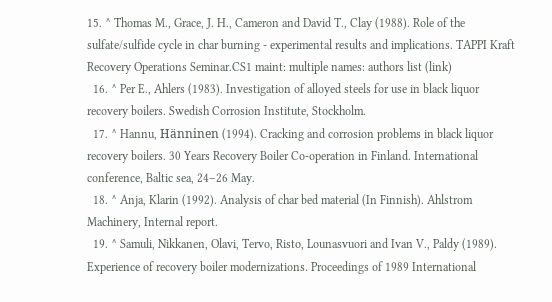15. ^ Thomas M., Grace, J. H., Cameron and David T., Clay (1988). Role of the sulfate/sulfide cycle in char burning - experimental results and implications. TAPPI Kraft Recovery Operations Seminar.CS1 maint: multiple names: authors list (link)
  16. ^ Per E., Ahlers (1983). Investigation of alloyed steels for use in black liquor recovery boilers. Swedish Corrosion Institute, Stockholm.
  17. ^ Hannu, Hänninen (1994). Cracking and corrosion problems in black liquor recovery boilers. 30 Years Recovery Boiler Co-operation in Finland. International conference, Baltic sea, 24–26 May.
  18. ^ Anja, Klarin (1992). Analysis of char bed material (In Finnish). Ahlstrom Machinery, Internal report.
  19. ^ Samuli, Nikkanen, Olavi, Tervo, Risto, Lounasvuori and Ivan V., Paldy (1989). Experience of recovery boiler modernizations. Proceedings of 1989 International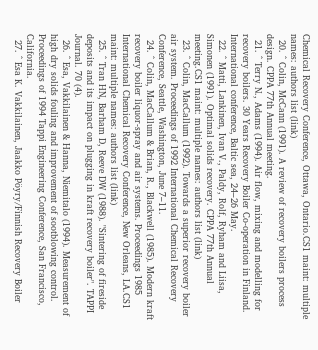Chemical Recovery Conference, Ottawa, Ontario.CS1 maint: multiple names: authors list (link)
  20. ^ Colin, McCann (1991). A review of recovery boilers process design. CPPA 77th Annual meeting.
  21. ^ Terry N., Adams (1994). Air flow, mixing and modelling for recovery boilers. 30 Years Recovery Boiler Co-operation in Finland. International conference, Baltic sea, 24–26 May.
  22. ^ Matti, Lankinen, Ivan V., Paldy, Rolf, Ryham and Liisa, Simonen (1991). Optimal solids recovery. CPPA 77th Annual meeting.CS1 maint: multiple names: authors list (link)
  23. ^ Colin, MacCallum (1992). Towards a superior recovery boiler air system. Proceedings of 1992 International Chemical Recovery Conference, Seattle, Washington, June 7–11.
  24. ^ Colin, MacCallum & Brian, R., Blackwell (1985). Modern kraft recovery boiler liquor-spray and air systems. Proceedings 1985 International Chemical Recovery Conference, New Orleans, LA.CS1 maint: multiple names: authors list (link)
  25. ^ Tran HN, Barham D, Reeve DW (1988). "Sintering of fireside deposits and its impact on plugging in kraft recovery boiler". TAPPI Journal. 70 (4).
  26. ^ Esa, Vakkilainen & Hanna, Niemitalo (1994). Measurement of high dry solids fouling and improvement of sootblowing control. Proceedings of 1994 Tappi Engineering Conference, San Francisco, California.
  27. ^ Esa K. Vakkilainen, Jaakko Pöyry/Finnish Recovery Boiler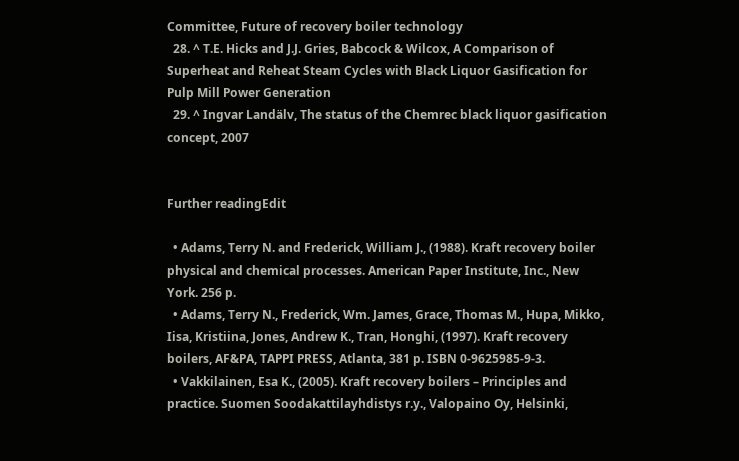Committee, Future of recovery boiler technology
  28. ^ T.E. Hicks and J.J. Gries, Babcock & Wilcox, A Comparison of Superheat and Reheat Steam Cycles with Black Liquor Gasification for Pulp Mill Power Generation
  29. ^ Ingvar Landälv, The status of the Chemrec black liquor gasification concept, 2007


Further readingEdit

  • Adams, Terry N. and Frederick, William J., (1988). Kraft recovery boiler physical and chemical processes. American Paper Institute, Inc., New York. 256 p.
  • Adams, Terry N., Frederick, Wm. James, Grace, Thomas M., Hupa, Mikko, Iisa, Kristiina, Jones, Andrew K., Tran, Honghi, (1997). Kraft recovery boilers, AF&PA, TAPPI PRESS, Atlanta, 381 p. ISBN 0-9625985-9-3.
  • Vakkilainen, Esa K., (2005). Kraft recovery boilers – Principles and practice. Suomen Soodakattilayhdistys r.y., Valopaino Oy, Helsinki,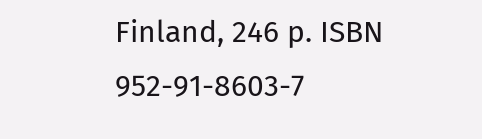Finland, 246 p. ISBN 952-91-8603-7